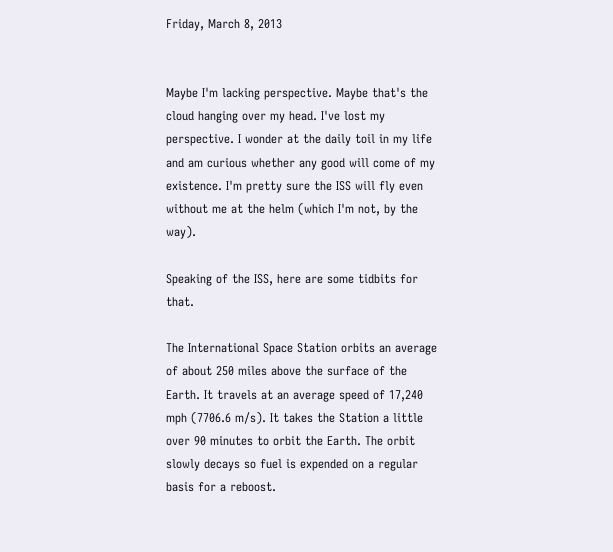Friday, March 8, 2013


Maybe I'm lacking perspective. Maybe that's the cloud hanging over my head. I've lost my perspective. I wonder at the daily toil in my life and am curious whether any good will come of my existence. I'm pretty sure the ISS will fly even without me at the helm (which I'm not, by the way).

Speaking of the ISS, here are some tidbits for that.

The International Space Station orbits an average of about 250 miles above the surface of the Earth. It travels at an average speed of 17,240 mph (7706.6 m/s). It takes the Station a little over 90 minutes to orbit the Earth. The orbit slowly decays so fuel is expended on a regular basis for a reboost.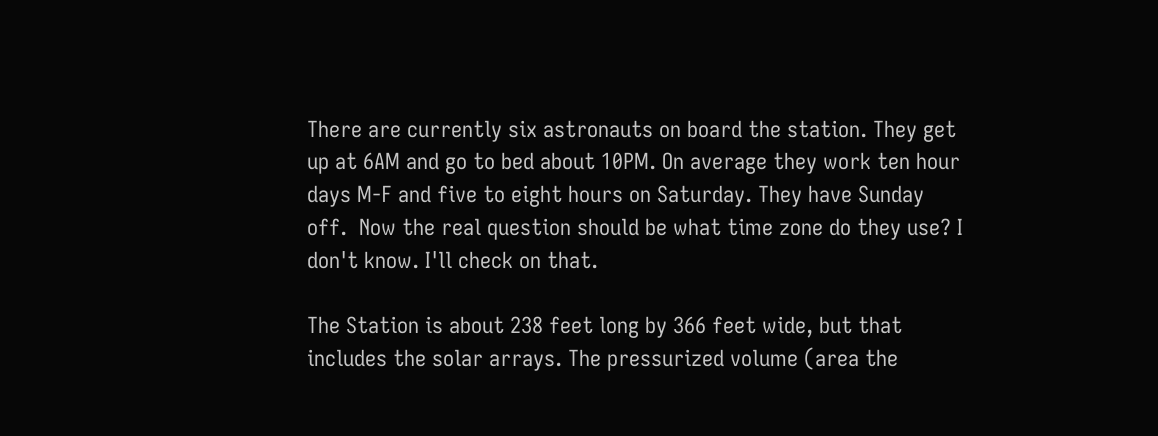There are currently six astronauts on board the station. They get up at 6AM and go to bed about 10PM. On average they work ten hour days M-F and five to eight hours on Saturday. They have Sunday off.  Now the real question should be what time zone do they use? I don't know. I'll check on that.

The Station is about 238 feet long by 366 feet wide, but that includes the solar arrays. The pressurized volume (area the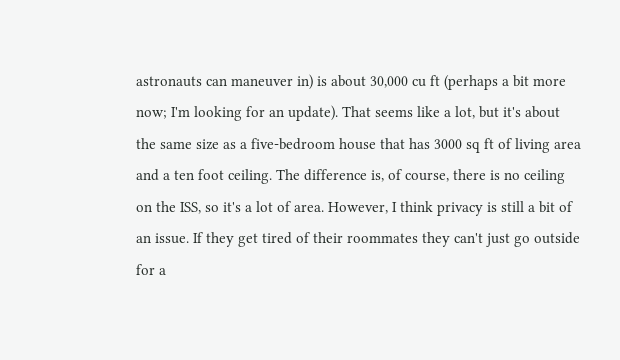astronauts can maneuver in) is about 30,000 cu ft (perhaps a bit more now; I'm looking for an update). That seems like a lot, but it's about the same size as a five-bedroom house that has 3000 sq ft of living area and a ten foot ceiling. The difference is, of course, there is no ceiling on the ISS, so it's a lot of area. However, I think privacy is still a bit of an issue. If they get tired of their roommates they can't just go outside for a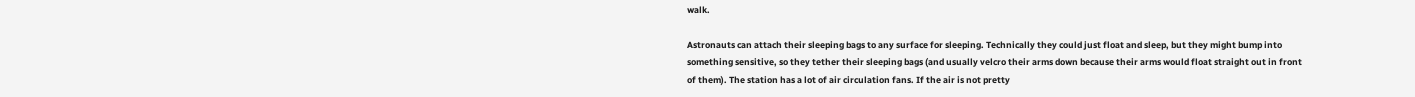walk.

Astronauts can attach their sleeping bags to any surface for sleeping. Technically they could just float and sleep, but they might bump into something sensitive, so they tether their sleeping bags (and usually velcro their arms down because their arms would float straight out in front of them). The station has a lot of air circulation fans. If the air is not pretty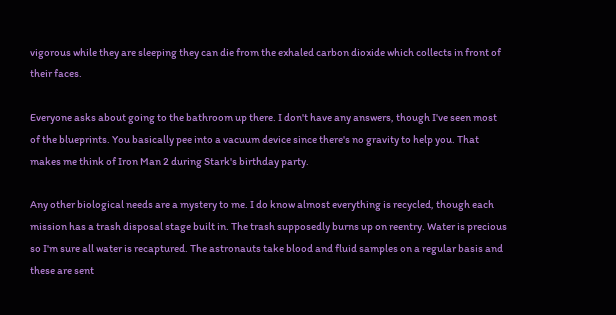vigorous while they are sleeping they can die from the exhaled carbon dioxide which collects in front of their faces.

Everyone asks about going to the bathroom up there. I don't have any answers, though I've seen most of the blueprints. You basically pee into a vacuum device since there's no gravity to help you. That makes me think of Iron Man 2 during Stark's birthday party.

Any other biological needs are a mystery to me. I do know almost everything is recycled, though each mission has a trash disposal stage built in. The trash supposedly burns up on reentry. Water is precious so I'm sure all water is recaptured. The astronauts take blood and fluid samples on a regular basis and these are sent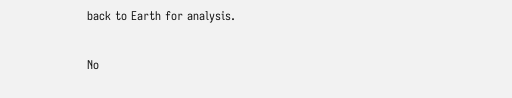back to Earth for analysis.

No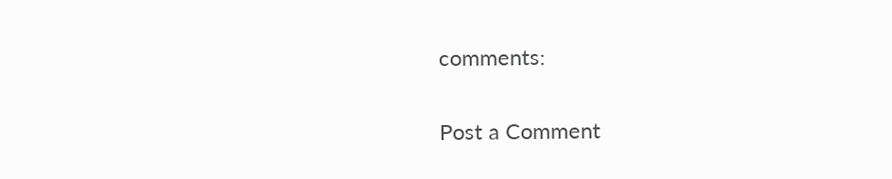comments:

Post a Comment